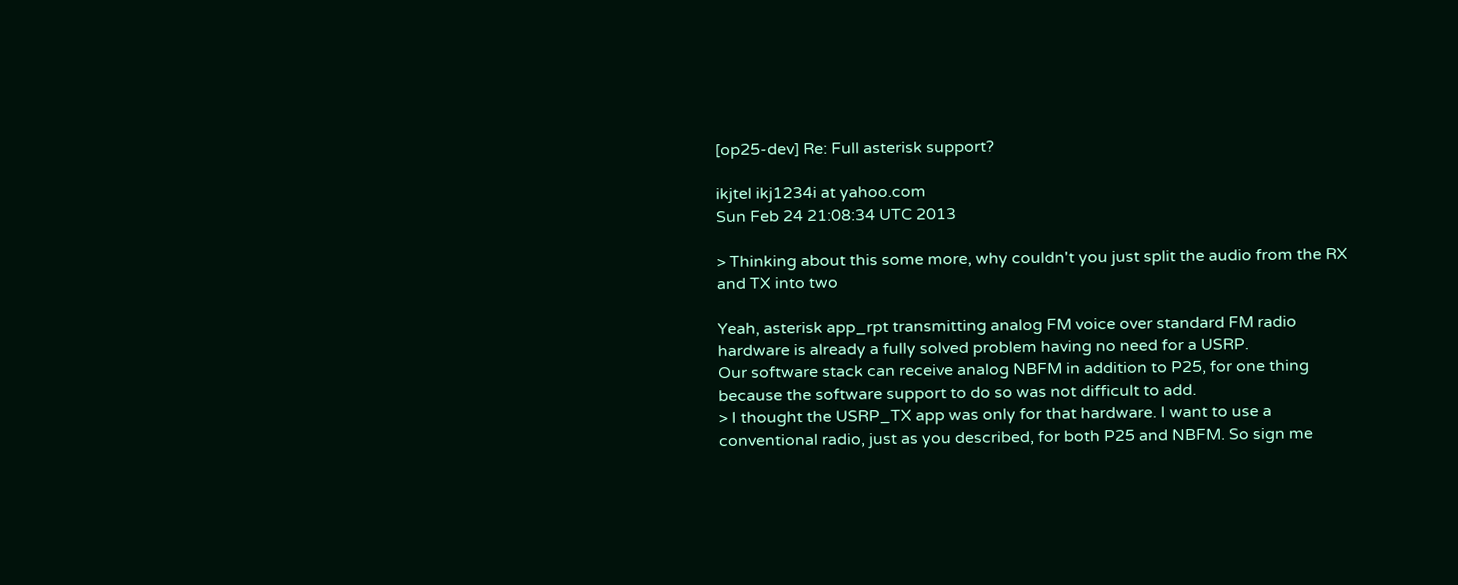[op25-dev] Re: Full asterisk support?

ikjtel ikj1234i at yahoo.com
Sun Feb 24 21:08:34 UTC 2013

> Thinking about this some more, why couldn't you just split the audio from the RX and TX into two

Yeah, asterisk app_rpt transmitting analog FM voice over standard FM radio hardware is already a fully solved problem having no need for a USRP.
Our software stack can receive analog NBFM in addition to P25, for one thing because the software support to do so was not difficult to add.
> I thought the USRP_TX app was only for that hardware. I want to use a conventional radio, just as you described, for both P25 and NBFM. So sign me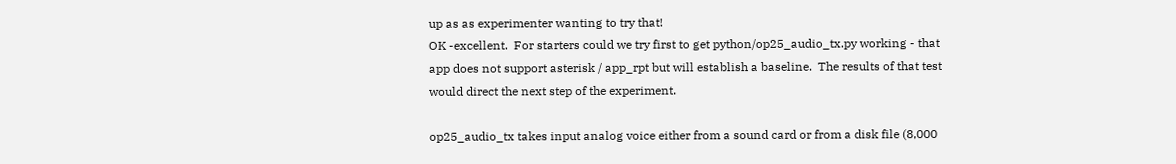up as as experimenter wanting to try that!
OK -excellent.  For starters could we try first to get python/op25_audio_tx.py working - that app does not support asterisk / app_rpt but will establish a baseline.  The results of that test would direct the next step of the experiment.

op25_audio_tx takes input analog voice either from a sound card or from a disk file (8,000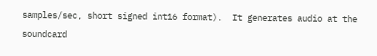samples/sec, short signed int16 format).  It generates audio at the soundcard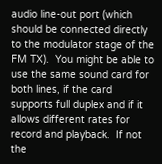audio line-out port (which should be connected directly to the modulator stage of the FM TX).  You might be able to use the same sound card for both lines, if the card supports full duplex and if it allows different rates for record and playback.  If not the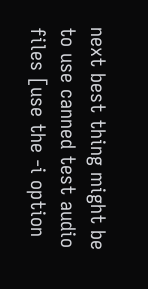next best thing might be to use canned test audio files [use the -i option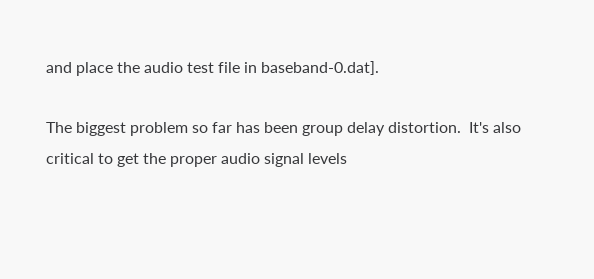and place the audio test file in baseband-0.dat].

The biggest problem so far has been group delay distortion.  It's also critical to get the proper audio signal levels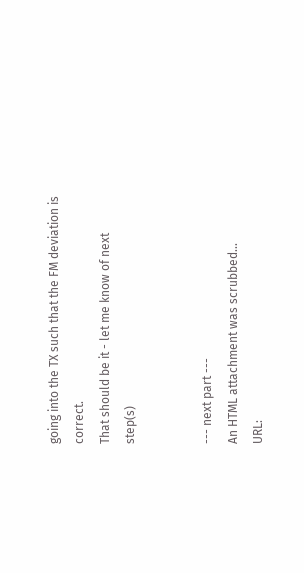going into the TX such that the FM deviation is correct.
That should be it - let me know of next step(s)


--- next part ---
An HTML attachment was scrubbed...
URL: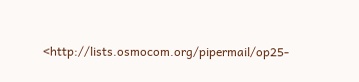<http://lists.osmocom.org/pipermail/op25-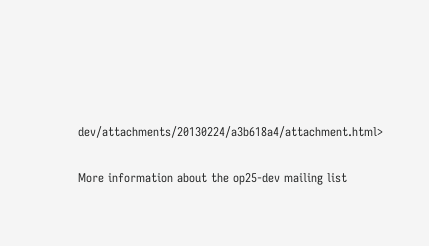dev/attachments/20130224/a3b618a4/attachment.html>

More information about the op25-dev mailing list